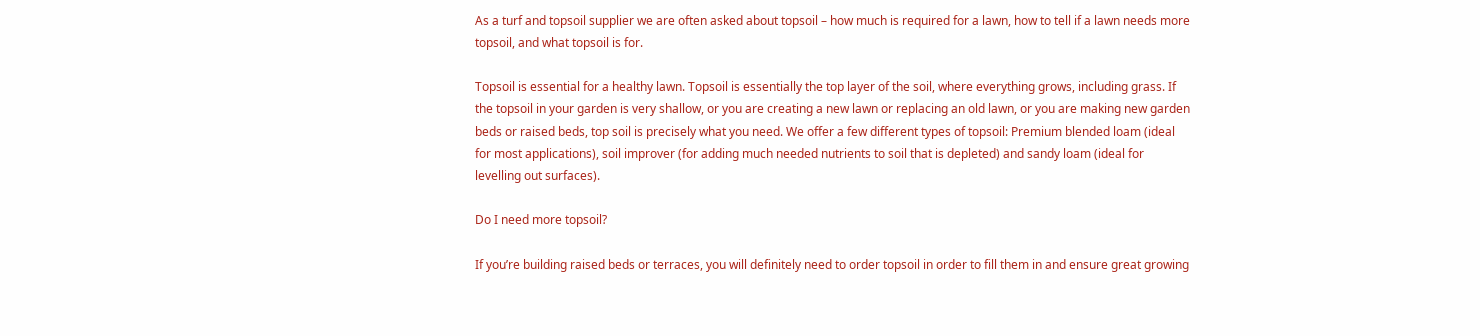As a turf and topsoil supplier we are often asked about topsoil – how much is required for a lawn, how to tell if a lawn needs more topsoil, and what topsoil is for.

Topsoil is essential for a healthy lawn. Topsoil is essentially the top layer of the soil, where everything grows, including grass. If the topsoil in your garden is very shallow, or you are creating a new lawn or replacing an old lawn, or you are making new garden beds or raised beds, top soil is precisely what you need. We offer a few different types of topsoil: Premium blended loam (ideal for most applications), soil improver (for adding much needed nutrients to soil that is depleted) and sandy loam (ideal for levelling out surfaces).

Do I need more topsoil?

If you’re building raised beds or terraces, you will definitely need to order topsoil in order to fill them in and ensure great growing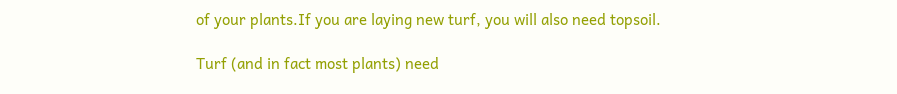of your plants.If you are laying new turf, you will also need topsoil.

Turf (and in fact most plants) need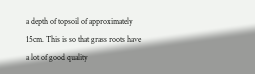a depth of topsoil of approximately 15cm. This is so that grass roots have a lot of good quality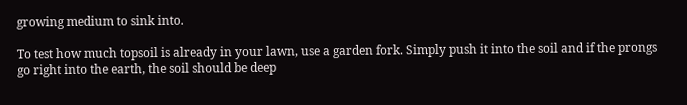growing medium to sink into.

To test how much topsoil is already in your lawn, use a garden fork. Simply push it into the soil and if the prongs go right into the earth, the soil should be deep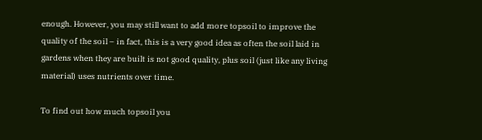enough. However, you may still want to add more topsoil to improve the quality of the soil – in fact, this is a very good idea as often the soil laid in gardens when they are built is not good quality, plus soil (just like any living material) uses nutrients over time.

To find out how much topsoil you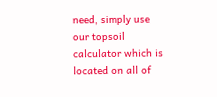need, simply use our topsoil calculator which is located on all of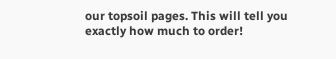our topsoil pages. This will tell you exactly how much to order!